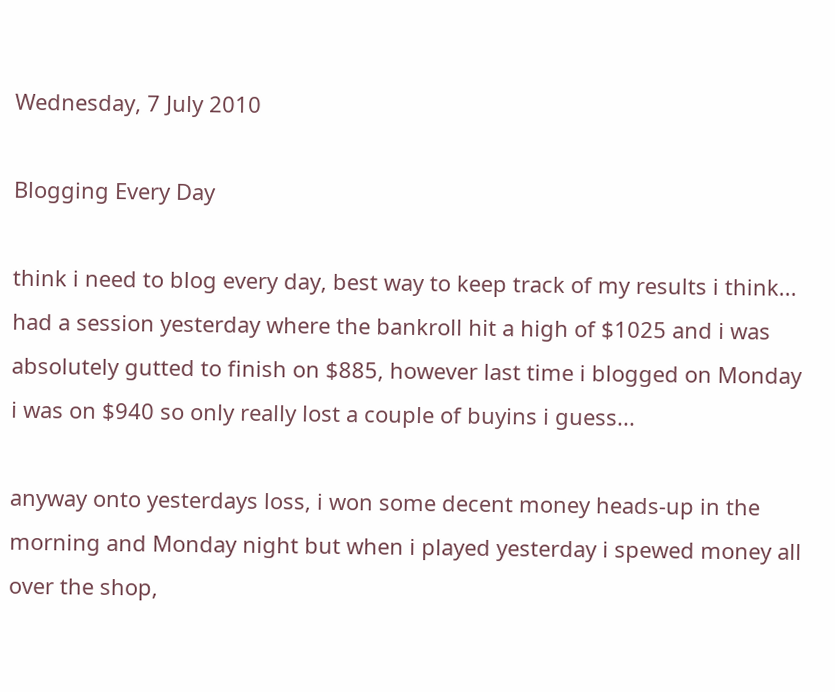Wednesday, 7 July 2010

Blogging Every Day

think i need to blog every day, best way to keep track of my results i think... had a session yesterday where the bankroll hit a high of $1025 and i was absolutely gutted to finish on $885, however last time i blogged on Monday i was on $940 so only really lost a couple of buyins i guess...

anyway onto yesterdays loss, i won some decent money heads-up in the morning and Monday night but when i played yesterday i spewed money all over the shop,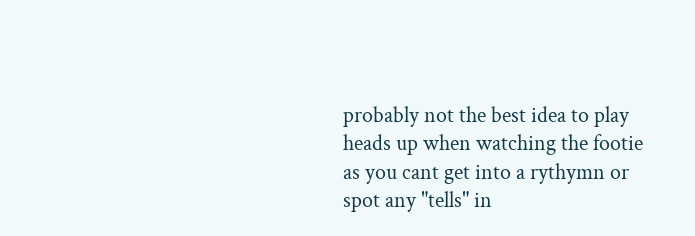probably not the best idea to play heads up when watching the footie as you cant get into a rythymn or spot any "tells" in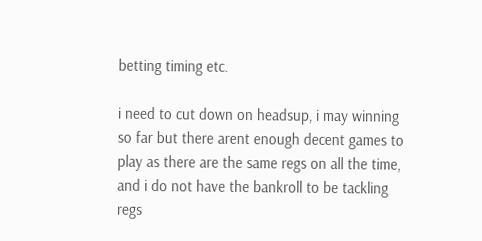betting timing etc.

i need to cut down on headsup, i may winning so far but there arent enough decent games to play as there are the same regs on all the time, and i do not have the bankroll to be tackling regs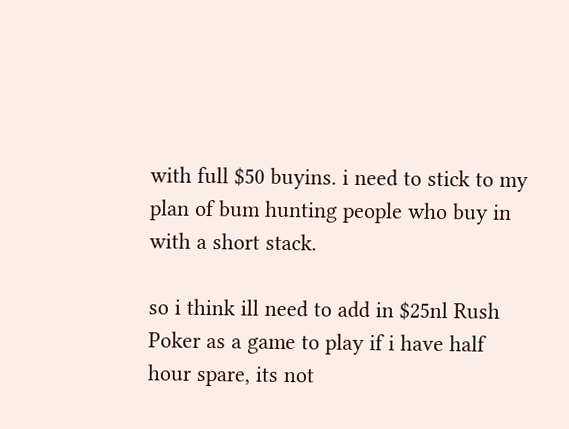with full $50 buyins. i need to stick to my plan of bum hunting people who buy in with a short stack.

so i think ill need to add in $25nl Rush Poker as a game to play if i have half hour spare, its not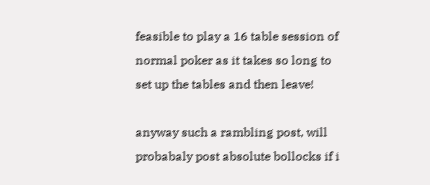feasible to play a 16 table session of normal poker as it takes so long to set up the tables and then leave!

anyway such a rambling post, will probabaly post absolute bollocks if i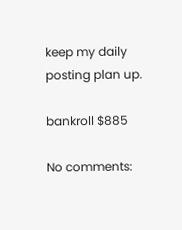keep my daily posting plan up.

bankroll $885

No comments: